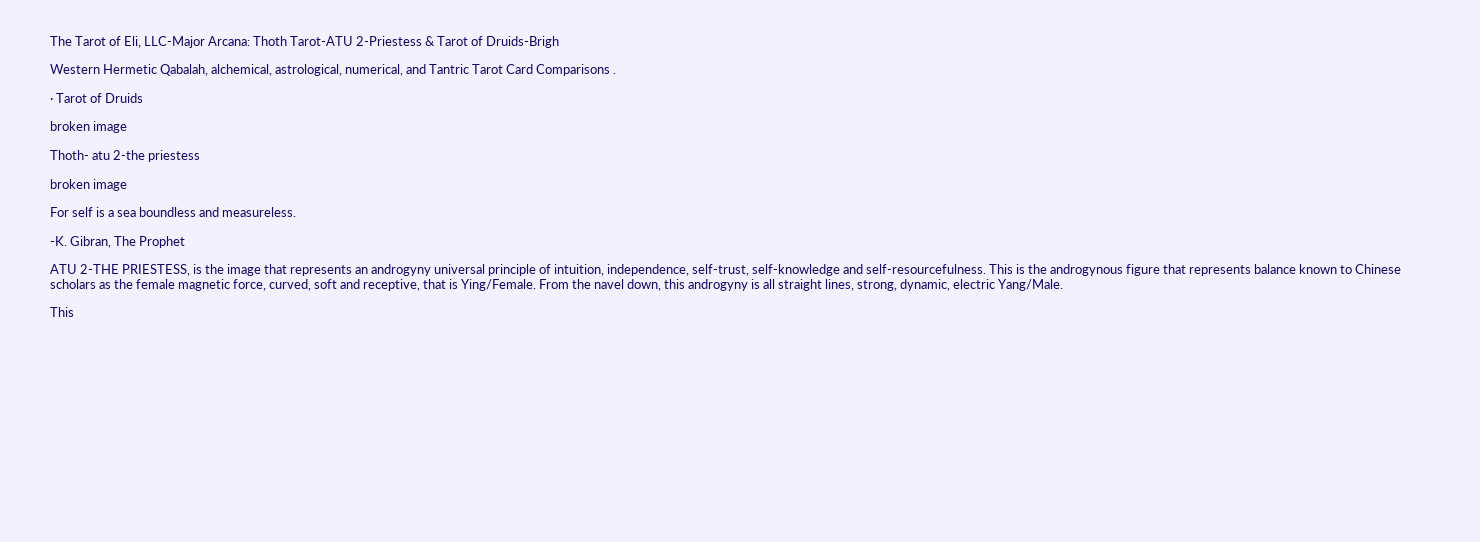The Tarot of Eli, LLC-Major Arcana: Thoth Tarot-ATU 2-Priestess & Tarot of Druids-Brigh

Western Hermetic Qabalah, alchemical, astrological, numerical, and Tantric Tarot Card Comparisons .

· Tarot of Druids

broken image

Thoth- atu 2-the priestess

broken image

For self is a sea boundless and measureless.

-K. Gibran, The Prophet

ATU 2-THE PRIESTESS, is the image that represents an androgyny universal principle of intuition, independence, self-trust, self-knowledge and self-resourcefulness. This is the androgynous figure that represents balance known to Chinese scholars as the female magnetic force, curved, soft and receptive, that is Ying/Female. From the navel down, this androgyny is all straight lines, strong, dynamic, electric Yang/Male.

This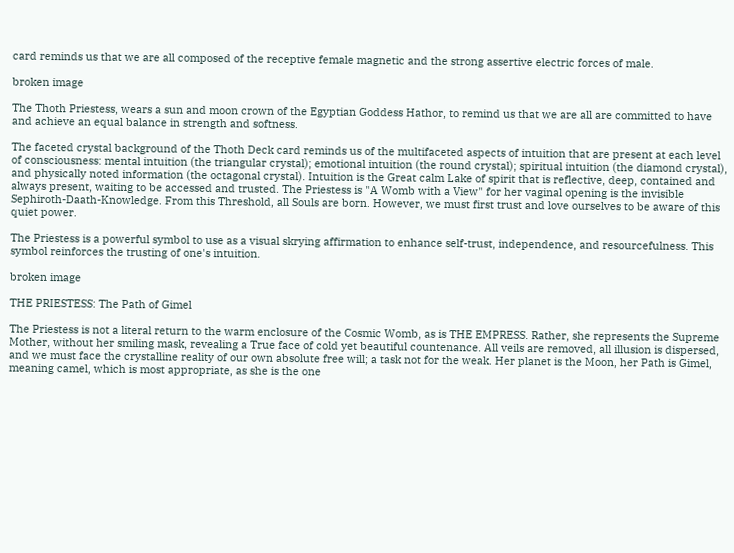card reminds us that we are all composed of the receptive female magnetic and the strong assertive electric forces of male.

broken image

The Thoth Priestess, wears a sun and moon crown of the Egyptian Goddess Hathor, to remind us that we are all are committed to have and achieve an equal balance in strength and softness.

The faceted crystal background of the Thoth Deck card reminds us of the multifaceted aspects of intuition that are present at each level of consciousness: mental intuition (the triangular crystal); emotional intuition (the round crystal); spiritual intuition (the diamond crystal), and physically noted information (the octagonal crystal). Intuition is the Great calm Lake of spirit that is reflective, deep, contained and always present, waiting to be accessed and trusted. The Priestess is "A Womb with a View" for her vaginal opening is the invisible Sephiroth-Daath-Knowledge. From this Threshold, all Souls are born. However, we must first trust and love ourselves to be aware of this quiet power.

The Priestess is a powerful symbol to use as a visual skrying affirmation to enhance self-trust, independence, and resourcefulness. This symbol reinforces the trusting of one's intuition.

broken image

THE PRIESTESS: The Path of Gimel

The Priestess is not a literal return to the warm enclosure of the Cosmic Womb, as is THE EMPRESS. Rather, she represents the Supreme Mother, without her smiling mask, revealing a True face of cold yet beautiful countenance. All veils are removed, all illusion is dispersed, and we must face the crystalline reality of our own absolute free will; a task not for the weak. Her planet is the Moon, her Path is Gimel, meaning camel, which is most appropriate, as she is the one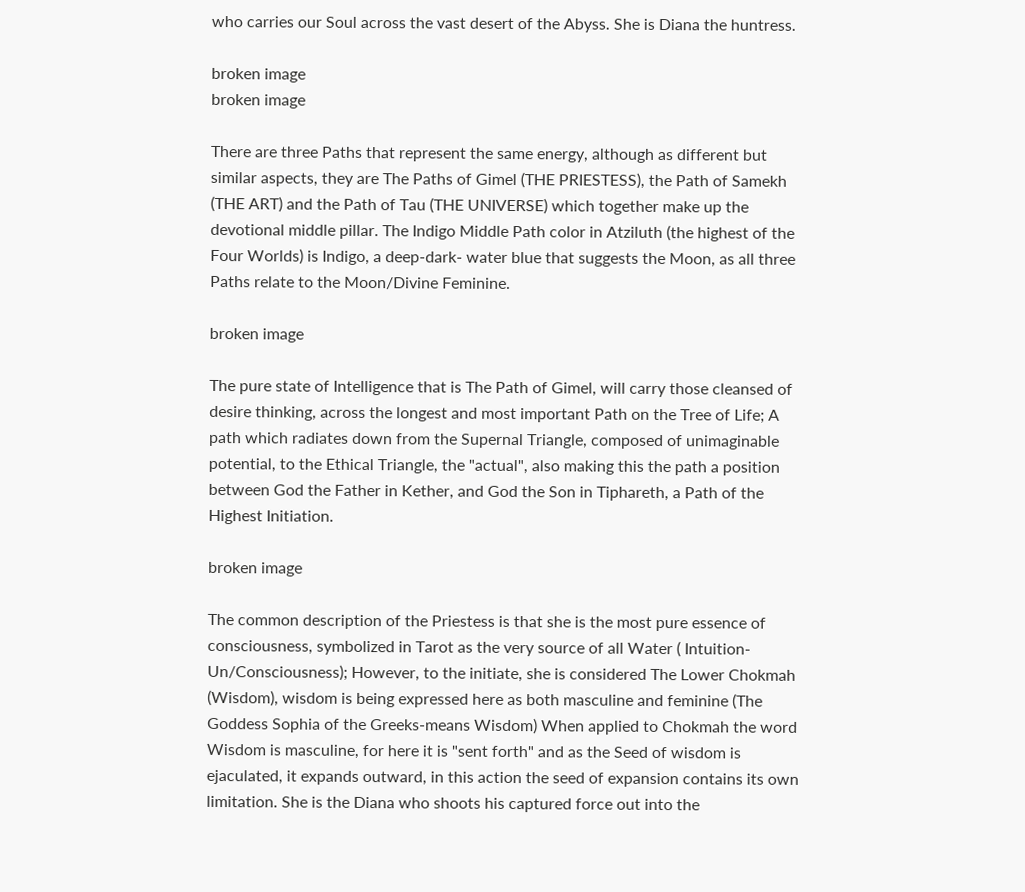who carries our Soul across the vast desert of the Abyss. She is Diana the huntress.

broken image
broken image

There are three Paths that represent the same energy, although as different but similar aspects, they are The Paths of Gimel (THE PRIESTESS), the Path of Samekh (THE ART) and the Path of Tau (THE UNIVERSE) which together make up the devotional middle pillar. The Indigo Middle Path color in Atziluth (the highest of the Four Worlds) is Indigo, a deep-dark- water blue that suggests the Moon, as all three Paths relate to the Moon/Divine Feminine.

broken image

The pure state of Intelligence that is The Path of Gimel, will carry those cleansed of desire thinking, across the longest and most important Path on the Tree of Life; A path which radiates down from the Supernal Triangle, composed of unimaginable potential, to the Ethical Triangle, the "actual", also making this the path a position between God the Father in Kether, and God the Son in Tiphareth, a Path of the Highest Initiation.

broken image

The common description of the Priestess is that she is the most pure essence of consciousness, symbolized in Tarot as the very source of all Water ( Intuition-Un/Consciousness); However, to the initiate, she is considered The Lower Chokmah (Wisdom), wisdom is being expressed here as both masculine and feminine (The Goddess Sophia of the Greeks-means Wisdom) When applied to Chokmah the word Wisdom is masculine, for here it is "sent forth" and as the Seed of wisdom is ejaculated, it expands outward, in this action the seed of expansion contains its own limitation. She is the Diana who shoots his captured force out into the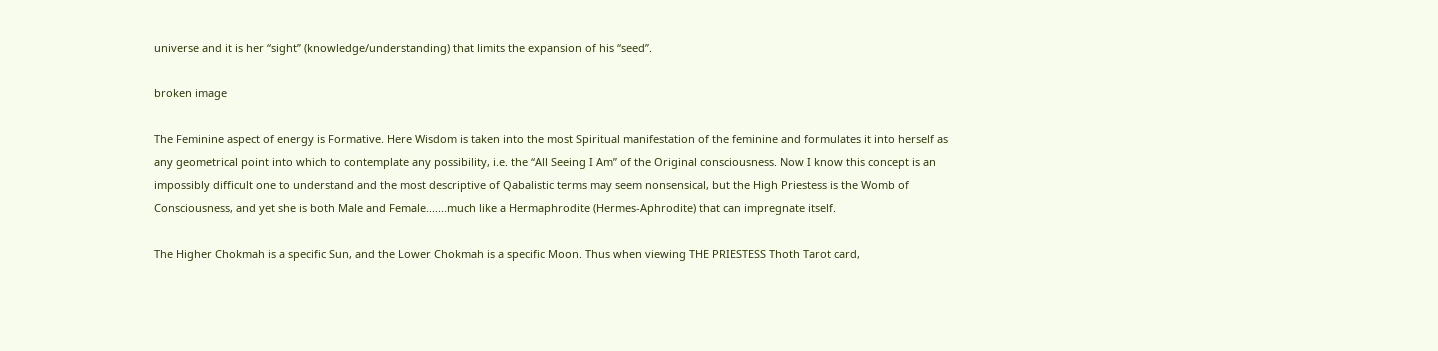universe and it is her “sight” (knowledge/understanding) that limits the expansion of his “seed”.

broken image

The Feminine aspect of energy is Formative. Here Wisdom is taken into the most Spiritual manifestation of the feminine and formulates it into herself as any geometrical point into which to contemplate any possibility, i.e. the “All Seeing I Am” of the Original consciousness. Now I know this concept is an impossibly difficult one to understand and the most descriptive of Qabalistic terms may seem nonsensical, but the High Priestess is the Womb of Consciousness, and yet she is both Male and Female.......much like a Hermaphrodite (Hermes-Aphrodite) that can impregnate itself.

The Higher Chokmah is a specific Sun, and the Lower Chokmah is a specific Moon. Thus when viewing THE PRIESTESS Thoth Tarot card,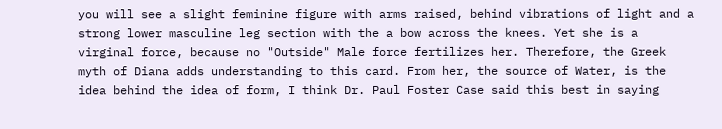you will see a slight feminine figure with arms raised, behind vibrations of light and a strong lower masculine leg section with the a bow across the knees. Yet she is a virginal force, because no "Outside" Male force fertilizes her. Therefore, the Greek myth of Diana adds understanding to this card. From her, the source of Water, is the idea behind the idea of form, I think Dr. Paul Foster Case said this best in saying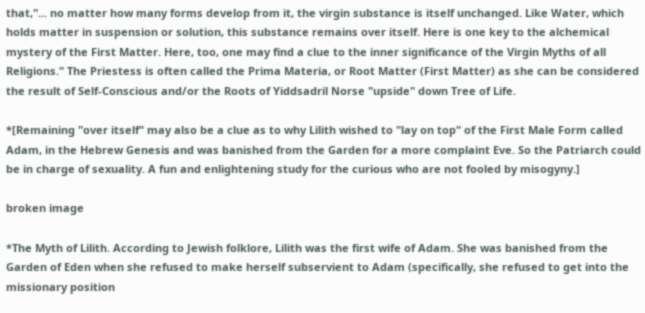that,"... no matter how many forms develop from it, the virgin substance is itself unchanged. Like Water, which holds matter in suspension or solution, this substance remains over itself. Here is one key to the alchemical mystery of the First Matter. Here, too, one may find a clue to the inner significance of the Virgin Myths of all Religions." The Priestess is often called the Prima Materia, or Root Matter (First Matter) as she can be considered the result of Self-Conscious and/or the Roots of Yiddsadril Norse "upside" down Tree of Life.

*[Remaining "over itself" may also be a clue as to why Lilith wished to "lay on top" of the First Male Form called Adam, in the Hebrew Genesis and was banished from the Garden for a more complaint Eve. So the Patriarch could be in charge of sexuality. A fun and enlightening study for the curious who are not fooled by misogyny.]

broken image

*The Myth of Lilith. According to Jewish folklore, Lilith was the first wife of Adam. She was banished from the Garden of Eden when she refused to make herself subservient to Adam (specifically, she refused to get into the missionary position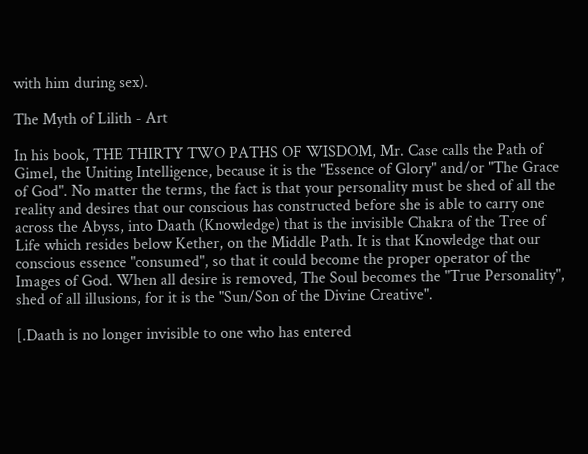with him during sex).

The Myth of Lilith - Art

In his book, THE THIRTY TWO PATHS OF WISDOM, Mr. Case calls the Path of Gimel, the Uniting Intelligence, because it is the "Essence of Glory" and/or "The Grace of God". No matter the terms, the fact is that your personality must be shed of all the reality and desires that our conscious has constructed before she is able to carry one across the Abyss, into Daath (Knowledge) that is the invisible Chakra of the Tree of Life which resides below Kether, on the Middle Path. It is that Knowledge that our conscious essence "consumed", so that it could become the proper operator of the Images of God. When all desire is removed, The Soul becomes the "True Personality", shed of all illusions, for it is the "Sun/Son of the Divine Creative".

[.Daath is no longer invisible to one who has entered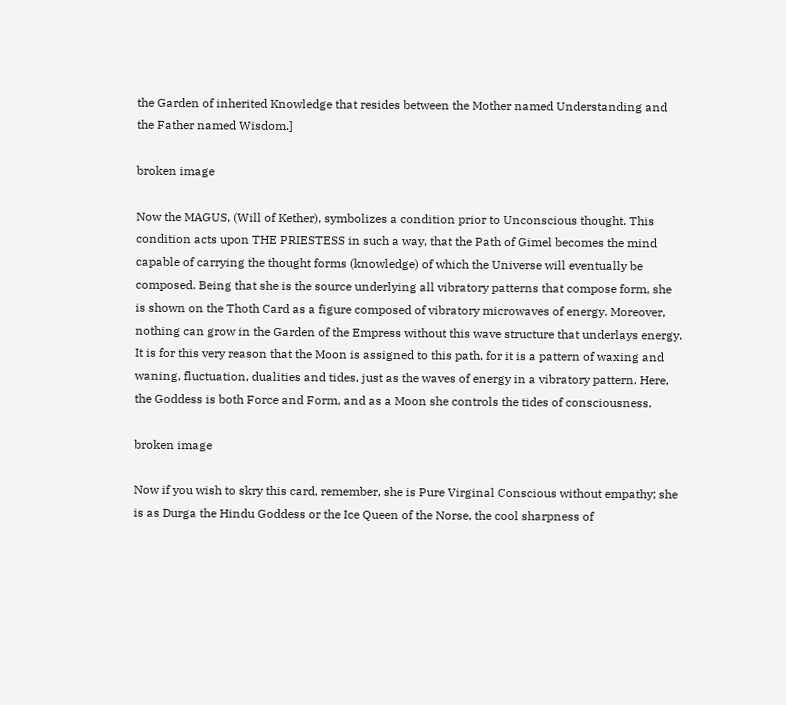the Garden of inherited Knowledge that resides between the Mother named Understanding and the Father named Wisdom.]

broken image

Now the MAGUS, (Will of Kether), symbolizes a condition prior to Unconscious thought. This condition acts upon THE PRIESTESS in such a way, that the Path of Gimel becomes the mind capable of carrying the thought forms (knowledge) of which the Universe will eventually be composed. Being that she is the source underlying all vibratory patterns that compose form, she is shown on the Thoth Card as a figure composed of vibratory microwaves of energy. Moreover, nothing can grow in the Garden of the Empress without this wave structure that underlays energy. It is for this very reason that the Moon is assigned to this path, for it is a pattern of waxing and waning, fluctuation, dualities and tides, just as the waves of energy in a vibratory pattern. Here, the Goddess is both Force and Form, and as a Moon she controls the tides of consciousness.

broken image

Now if you wish to skry this card, remember, she is Pure Virginal Conscious without empathy; she is as Durga the Hindu Goddess or the Ice Queen of the Norse, the cool sharpness of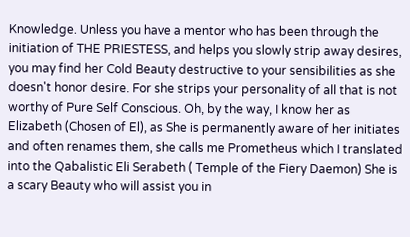Knowledge. Unless you have a mentor who has been through the initiation of THE PRIESTESS, and helps you slowly strip away desires, you may find her Cold Beauty destructive to your sensibilities as she doesn't honor desire. For she strips your personality of all that is not worthy of Pure Self Conscious. Oh, by the way, I know her as Elizabeth (Chosen of El), as She is permanently aware of her initiates and often renames them, she calls me Prometheus which I translated into the Qabalistic Eli Serabeth ( Temple of the Fiery Daemon) She is a scary Beauty who will assist you in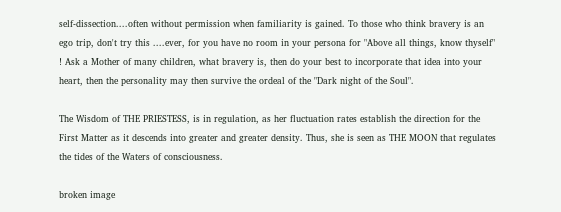self-dissection....often without permission when familiarity is gained. To those who think bravery is an ego trip, don't try this ....ever, for you have no room in your persona for "Above all things, know thyself" ! Ask a Mother of many children, what bravery is, then do your best to incorporate that idea into your heart, then the personality may then survive the ordeal of the "Dark night of the Soul".

The Wisdom of THE PRIESTESS, is in regulation, as her fluctuation rates establish the direction for the First Matter as it descends into greater and greater density. Thus, she is seen as THE MOON that regulates the tides of the Waters of consciousness.

broken image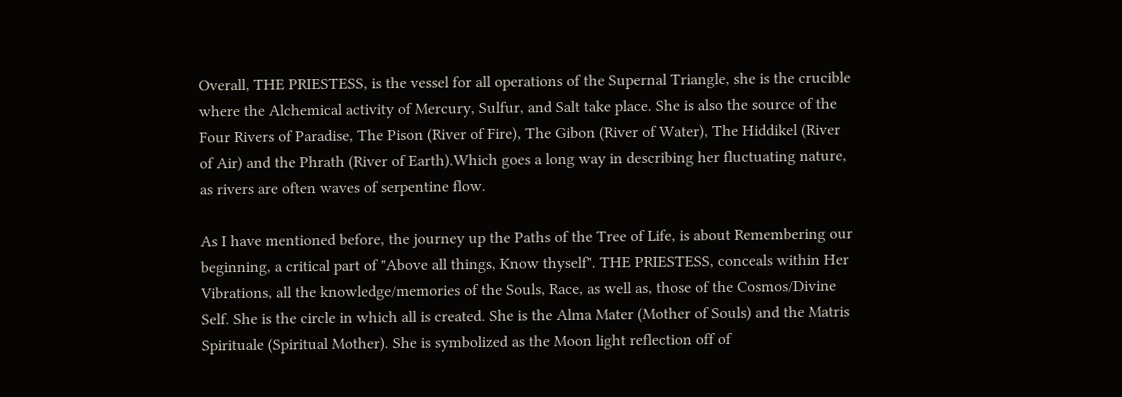Overall, THE PRIESTESS, is the vessel for all operations of the Supernal Triangle, she is the crucible where the Alchemical activity of Mercury, Sulfur, and Salt take place. She is also the source of the Four Rivers of Paradise, The Pison (River of Fire), The Gibon (River of Water), The Hiddikel (River of Air) and the Phrath (River of Earth).Which goes a long way in describing her fluctuating nature, as rivers are often waves of serpentine flow.

As I have mentioned before, the journey up the Paths of the Tree of Life, is about Remembering our beginning, a critical part of "Above all things, Know thyself". THE PRIESTESS, conceals within Her Vibrations, all the knowledge/memories of the Souls, Race, as well as, those of the Cosmos/Divine Self. She is the circle in which all is created. She is the Alma Mater (Mother of Souls) and the Matris Spirituale (Spiritual Mother). She is symbolized as the Moon light reflection off of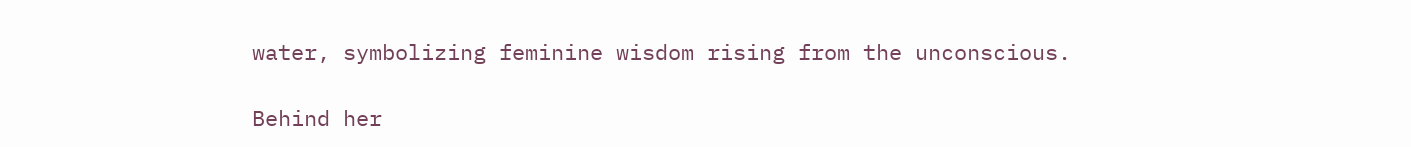water, symbolizing feminine wisdom rising from the unconscious.

Behind her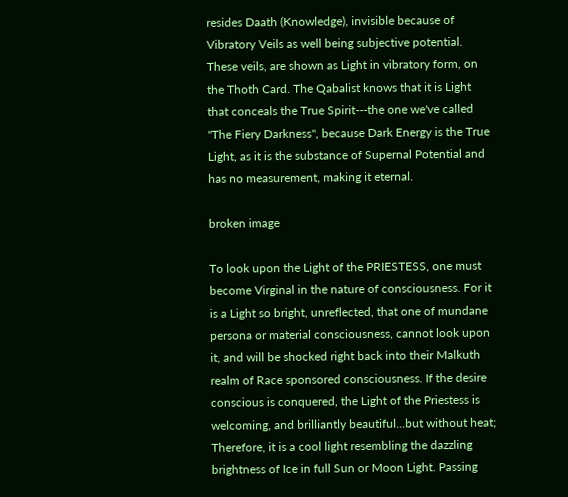resides Daath (Knowledge), invisible because of Vibratory Veils as well being subjective potential. These veils, are shown as Light in vibratory form, on the Thoth Card. The Qabalist knows that it is Light that conceals the True Spirit---the one we've called "The Fiery Darkness", because Dark Energy is the True Light, as it is the substance of Supernal Potential and has no measurement, making it eternal.

broken image

To look upon the Light of the PRIESTESS, one must become Virginal in the nature of consciousness. For it is a Light so bright, unreflected, that one of mundane persona or material consciousness, cannot look upon it, and will be shocked right back into their Malkuth realm of Race sponsored consciousness. If the desire conscious is conquered, the Light of the Priestess is welcoming, and brilliantly beautiful...but without heat; Therefore, it is a cool light resembling the dazzling brightness of Ice in full Sun or Moon Light. Passing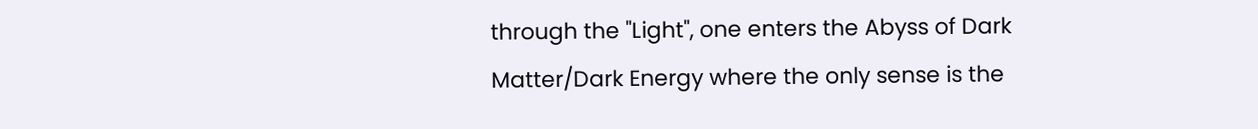through the "Light", one enters the Abyss of Dark Matter/Dark Energy where the only sense is the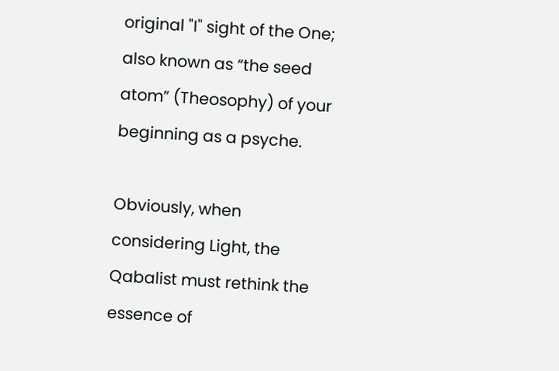original "I" sight of the One; also known as “the seed atom” (Theosophy) of your beginning as a psyche.

Obviously, when considering Light, the Qabalist must rethink the essence of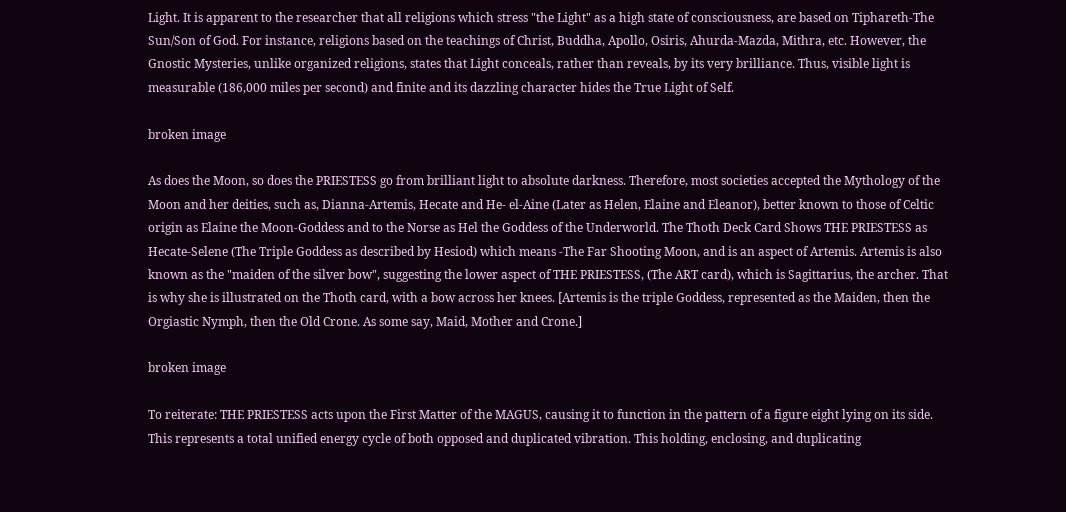Light. It is apparent to the researcher that all religions which stress "the Light" as a high state of consciousness, are based on Tiphareth-The Sun/Son of God. For instance, religions based on the teachings of Christ, Buddha, Apollo, Osiris, Ahurda-Mazda, Mithra, etc. However, the Gnostic Mysteries, unlike organized religions, states that Light conceals, rather than reveals, by its very brilliance. Thus, visible light is measurable (186,000 miles per second) and finite and its dazzling character hides the True Light of Self.

broken image

As does the Moon, so does the PRIESTESS go from brilliant light to absolute darkness. Therefore, most societies accepted the Mythology of the Moon and her deities, such as, Dianna-Artemis, Hecate and He- el-Aine (Later as Helen, Elaine and Eleanor), better known to those of Celtic origin as Elaine the Moon-Goddess and to the Norse as Hel the Goddess of the Underworld. The Thoth Deck Card Shows THE PRIESTESS as Hecate-Selene (The Triple Goddess as described by Hesiod) which means -The Far Shooting Moon, and is an aspect of Artemis. Artemis is also known as the "maiden of the silver bow", suggesting the lower aspect of THE PRIESTESS, (The ART card), which is Sagittarius, the archer. That is why she is illustrated on the Thoth card, with a bow across her knees. [Artemis is the triple Goddess, represented as the Maiden, then the Orgiastic Nymph, then the Old Crone. As some say, Maid, Mother and Crone.]

broken image

To reiterate: THE PRIESTESS acts upon the First Matter of the MAGUS, causing it to function in the pattern of a figure eight lying on its side. This represents a total unified energy cycle of both opposed and duplicated vibration. This holding, enclosing, and duplicating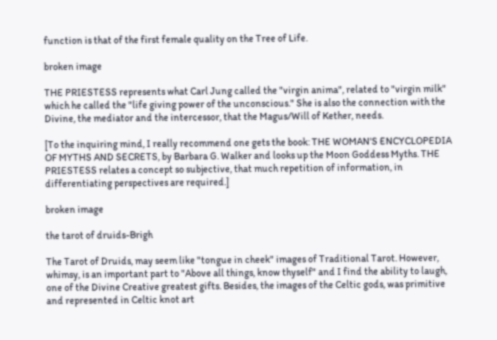function is that of the first female quality on the Tree of Life.

broken image

THE PRIESTESS represents what Carl Jung called the "virgin anima", related to "virgin milk" which he called the "life giving power of the unconscious." She is also the connection with the Divine, the mediator and the intercessor, that the Magus/Will of Kether, needs.

[To the inquiring mind, I really recommend one gets the book: THE WOMAN'S ENCYCLOPEDIA OF MYTHS AND SECRETS, by Barbara G. Walker and looks up the Moon Goddess Myths. THE PRIESTESS relates a concept so subjective, that much repetition of information, in differentiating perspectives are required.]

broken image

the tarot of druids-Brigh

The Tarot of Druids, may seem like "tongue in cheek" images of Traditional Tarot. However, whimsy, is an important part to "Above all things, know thyself" and I find the ability to laugh, one of the Divine Creative greatest gifts. Besides, the images of the Celtic gods, was primitive and represented in Celtic knot art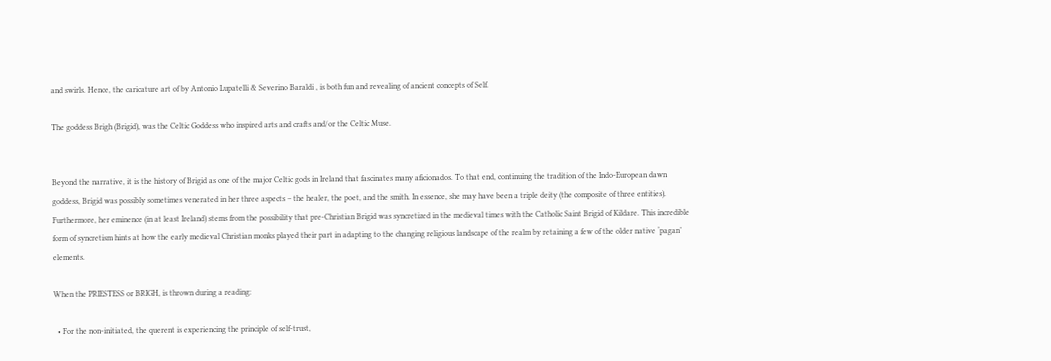and swirls. Hence, the caricature art of by Antonio Lupatelli & Severino Baraldi , is both fun and revealing of ancient concepts of Self.

The goddess Brigh (Brigid), was the Celtic Goddess who inspired arts and crafts and/or the Celtic Muse.


Beyond the narrative, it is the history of Brigid as one of the major Celtic gods in Ireland that fascinates many aficionados. To that end, continuing the tradition of the Indo-European dawn goddess, Brigid was possibly sometimes venerated in her three aspects – the healer, the poet, and the smith. In essence, she may have been a triple deity (the composite of three entities). Furthermore, her eminence (in at least Ireland) stems from the possibility that pre-Christian Brigid was syncretized in the medieval times with the Catholic Saint Brigid of Kildare. This incredible form of syncretism hints at how the early medieval Christian monks played their part in adapting to the changing religious landscape of the realm by retaining a few of the older native ‘pagan’ elements.

When the PRIESTESS or BRIGH, is thrown during a reading:

  • For the non-initiated, the querent is experiencing the principle of self-trust,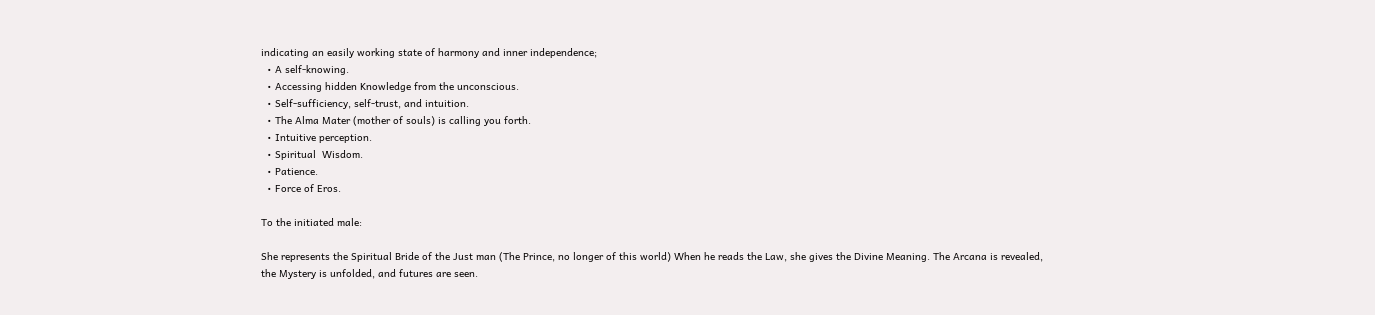indicating an easily working state of harmony and inner independence;
  • A self-knowing.
  • Accessing hidden Knowledge from the unconscious.
  • Self-sufficiency, self-trust, and intuition.
  • The Alma Mater (mother of souls) is calling you forth.
  • Intuitive perception.
  • Spiritual  Wisdom.
  • Patience.
  • Force of Eros.

To the initiated male:

She represents the Spiritual Bride of the Just man (The Prince, no longer of this world) When he reads the Law, she gives the Divine Meaning. The Arcana is revealed, the Mystery is unfolded, and futures are seen.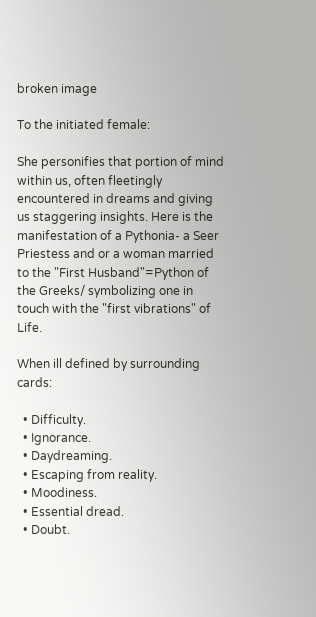broken image

To the initiated female:

She personifies that portion of mind within us, often fleetingly encountered in dreams and giving us staggering insights. Here is the manifestation of a Pythonia- a Seer Priestess and or a woman married to the "First Husband"=Python of the Greeks/ symbolizing one in touch with the "first vibrations" of Life.

When ill defined by surrounding cards:

  • Difficulty.
  • Ignorance.
  • Daydreaming.
  • Escaping from reality.
  • Moodiness.
  • Essential dread.
  • Doubt.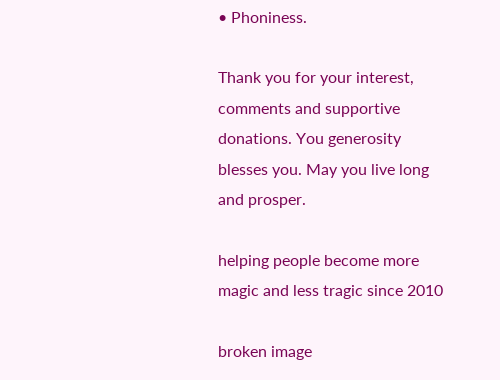• Phoniness.

Thank you for your interest, comments and supportive donations. You generosity blesses you. May you live long and prosper.

helping people become more magic and less tragic since 2010

broken image